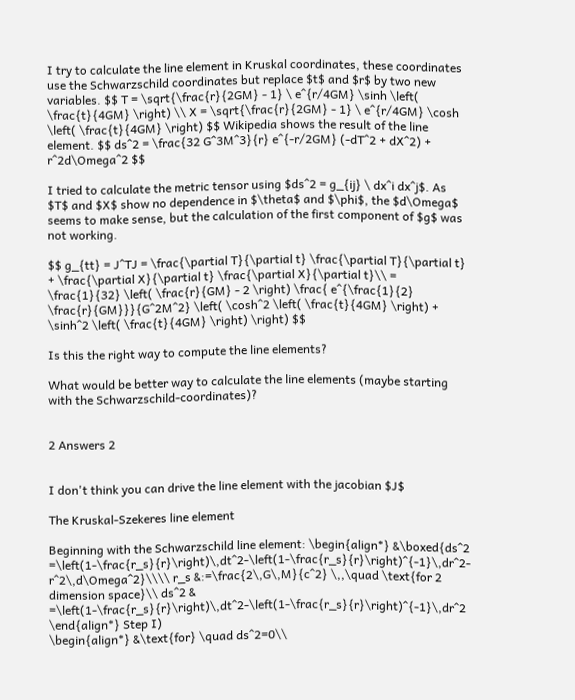I try to calculate the line element in Kruskal coordinates, these coordinates use the Schwarzschild coordinates but replace $t$ and $r$ by two new variables. $$ T = \sqrt{\frac{r}{2GM} - 1} \ e^{r/4GM} \sinh \left( \frac{t}{4GM} \right) \\ X = \sqrt{\frac{r}{2GM} - 1} \ e^{r/4GM} \cosh \left( \frac{t}{4GM} \right) $$ Wikipedia shows the result of the line element. $$ ds^2 = \frac{32 G^3M^3}{r} e^{-r/2GM} (-dT^2 + dX^2) + r^2d\Omega^2 $$

I tried to calculate the metric tensor using $ds^2 = g_{ij} \ dx^i dx^j$. As $T$ and $X$ show no dependence in $\theta$ and $\phi$, the $d\Omega$ seems to make sense, but the calculation of the first component of $g$ was not working.

$$ g_{tt} = J^TJ = \frac{\partial T}{\partial t} \frac{\partial T}{\partial t} + \frac{\partial X}{\partial t} \frac{\partial X}{\partial t}\\ = \frac{1}{32} \left( \frac{r}{GM} - 2 \right) \frac{ e^{\frac{1}{2} \frac{r}{GM}}}{G^2M^2} \left( \cosh^2 \left( \frac{t}{4GM} \right) + \sinh^2 \left( \frac{t}{4GM} \right) \right) $$

Is this the right way to compute the line elements?

What would be better way to calculate the line elements (maybe starting with the Schwarzschild-coordinates)?


2 Answers 2


I don't think you can drive the line element with the jacobian $J$

The Kruskal-Szekeres line element

Beginning with the Schwarzschild line element: \begin{align*} &\boxed{ds^2 =\left(1-\frac{r_s}{r}\right)\,dt^2-\left(1-\frac{r_s}{r}\right)^{-1}\,dr^2-r^2\,d\Omega^2}\\\\ r_s &:=\frac{2\,G\,M}{c^2} \,,\quad \text{for 2 dimension space}\\ ds^2 & =\left(1-\frac{r_s}{r}\right)\,dt^2-\left(1-\frac{r_s}{r}\right)^{-1}\,dr^2 \end{align*} Step I)
\begin{align*} &\text{for} \quad ds^2=0\\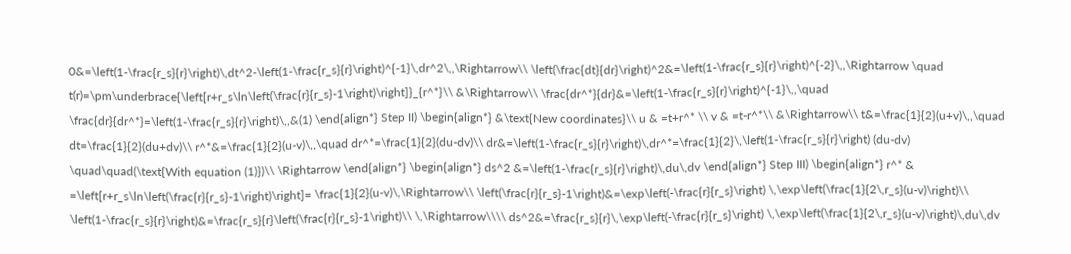0&=\left(1-\frac{r_s}{r}\right)\,dt^2-\left(1-\frac{r_s}{r}\right)^{-1}\,dr^2\,,\Rightarrow\\ \left(\frac{dt}{dr}\right)^2&=\left(1-\frac{r_s}{r}\right)^{-2}\,,\Rightarrow \quad t(r)=\pm\underbrace{\left[r+r_s\ln\left(\frac{r}{r_s}-1\right)\right]}_{r^*}\\ &\Rightarrow\\ \frac{dr^*}{dr}&=\left(1-\frac{r_s}{r}\right)^{-1}\,,\quad \frac{dr}{dr^*}=\left(1-\frac{r_s}{r}\right)\,,&(1) \end{align*} Step II) \begin{align*} &\text{New coordinates}\\ u & =t+r^* \\ v & =t-r^*\\ &\Rightarrow\\ t&=\frac{1}{2}(u+v)\,,\quad dt=\frac{1}{2}(du+dv)\\ r^*&=\frac{1}{2}(u-v)\,,\quad dr^*=\frac{1}{2}(du-dv)\\ dr&=\left(1-\frac{r_s}{r}\right)\,dr^*=\frac{1}{2}\,\left(1-\frac{r_s}{r}\right) (du-dv) \quad\quad(\text{With equation (1)})\\ \Rightarrow \end{align*} \begin{align*} ds^2 &=\left(1-\frac{r_s}{r}\right)\,du\,dv \end{align*} Step III) \begin{align*} r^* & =\left[r+r_s\ln\left(\frac{r}{r_s}-1\right)\right]= \frac{1}{2}(u-v)\,\Rightarrow\\ \left(\frac{r}{r_s}-1\right)&=\exp\left(-\frac{r}{r_s}\right) \,\exp\left(\frac{1}{2\,r_s}(u-v)\right)\\ \left(1-\frac{r_s}{r}\right)&=\frac{r_s}{r}\left(\frac{r}{r_s}-1\right)\\ \,\Rightarrow\\\\ ds^2&=\frac{r_s}{r}\,\exp\left(-\frac{r}{r_s}\right) \,\exp\left(\frac{1}{2\,r_s}(u-v)\right)\,du\,dv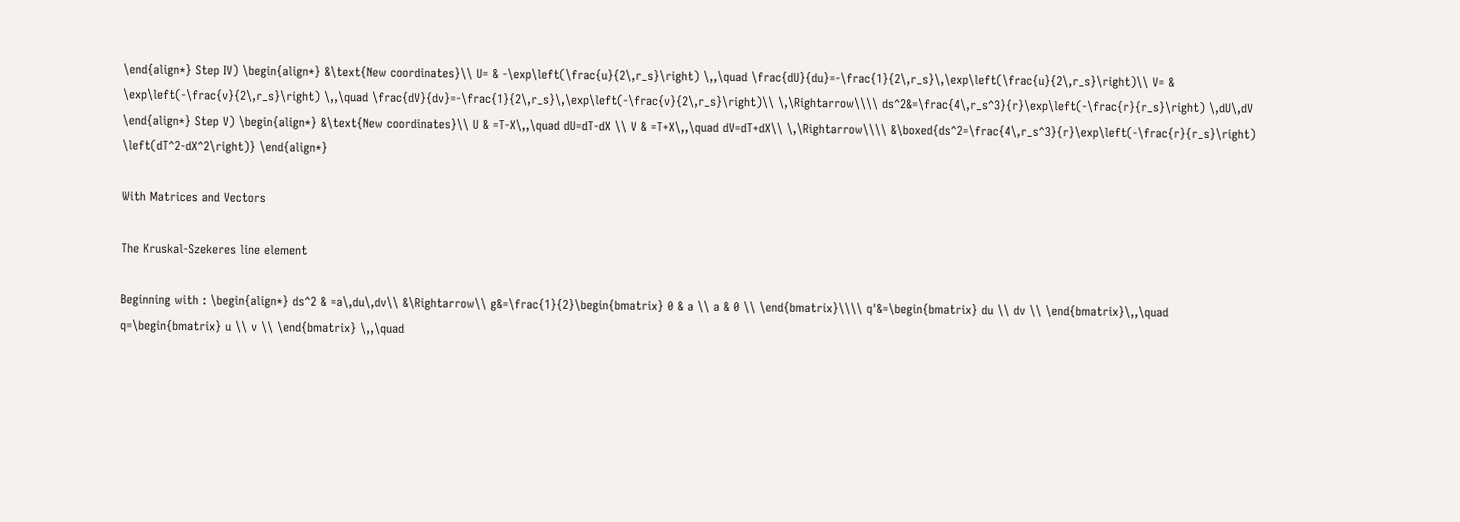\end{align*} Step IV) \begin{align*} &\text{New coordinates}\\ U= & -\exp\left(\frac{u}{2\,r_s}\right) \,,\quad \frac{dU}{du}=-\frac{1}{2\,r_s}\,\exp\left(\frac{u}{2\,r_s}\right)\\ V= & \exp\left(-\frac{v}{2\,r_s}\right) \,,\quad \frac{dV}{dv}=-\frac{1}{2\,r_s}\,\exp\left(-\frac{v}{2\,r_s}\right)\\ \,\Rightarrow\\\\ ds^2&=\frac{4\,r_s^3}{r}\exp\left(-\frac{r}{r_s}\right) \,dU\,dV \end{align*} Step V) \begin{align*} &\text{New coordinates}\\ U & =T-X\,,\quad dU=dT-dX \\ V & =T+X\,,\quad dV=dT+dX\\ \,\Rightarrow\\\\ &\boxed{ds^2=\frac{4\,r_s^3}{r}\exp\left(-\frac{r}{r_s}\right) \left(dT^2-dX^2\right)} \end{align*}

With Matrices and Vectors

The Kruskal-Szekeres line element

Beginning with : \begin{align*} ds^2 & =a\,du\,dv\\ &\Rightarrow\\ g&=\frac{1}{2}\begin{bmatrix} 0 & a \\ a & 0 \\ \end{bmatrix}\\\\ q'&=\begin{bmatrix} du \\ dv \\ \end{bmatrix}\,,\quad q=\begin{bmatrix} u \\ v \\ \end{bmatrix} \,,\quad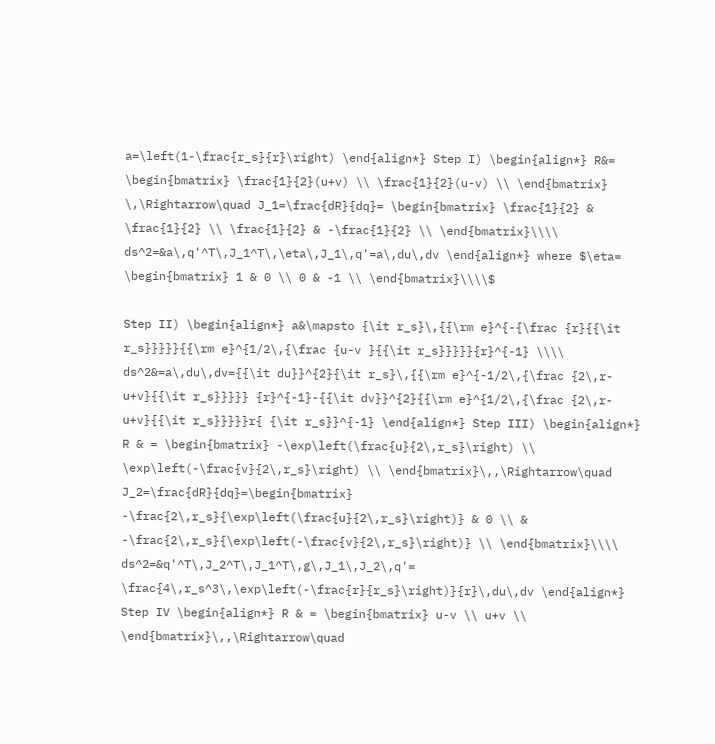a=\left(1-\frac{r_s}{r}\right) \end{align*} Step I) \begin{align*} R&= \begin{bmatrix} \frac{1}{2}(u+v) \\ \frac{1}{2}(u-v) \\ \end{bmatrix} \,\Rightarrow\quad J_1=\frac{dR}{dq}= \begin{bmatrix} \frac{1}{2} & \frac{1}{2} \\ \frac{1}{2} & -\frac{1}{2} \\ \end{bmatrix}\\\\ ds^2=&a\,q'^T\,J_1^T\,\eta\,J_1\,q'=a\,du\,dv \end{align*} where $\eta= \begin{bmatrix} 1 & 0 \\ 0 & -1 \\ \end{bmatrix}\\\\$

Step II) \begin{align*} a&\mapsto {\it r_s}\,{{\rm e}^{-{\frac {r}{{\it r_s}}}}}{{\rm e}^{1/2\,{\frac {u-v }{{\it r_s}}}}}{r}^{-1} \\\\ ds^2&=a\,du\,dv={{\it du}}^{2}{\it r_s}\,{{\rm e}^{-1/2\,{\frac {2\,r-u+v}{{\it r_s}}}}} {r}^{-1}-{{\it dv}}^{2}{{\rm e}^{1/2\,{\frac {2\,r-u+v}{{\it r_s}}}}}r{ {\it r_s}}^{-1} \end{align*} Step III) \begin{align*} R & = \begin{bmatrix} -\exp\left(\frac{u}{2\,r_s}\right) \\ \exp\left(-\frac{v}{2\,r_s}\right) \\ \end{bmatrix}\,,\Rightarrow\quad J_2=\frac{dR}{dq}=\begin{bmatrix} -\frac{2\,r_s}{\exp\left(\frac{u}{2\,r_s}\right)} & 0 \\ & -\frac{2\,r_s}{\exp\left(-\frac{v}{2\,r_s}\right)} \\ \end{bmatrix}\\\\ ds^2=&q'^T\,J_2^T\,J_1^T\,g\,J_1\,J_2\,q'= \frac{4\,r_s^3\,\exp\left(-\frac{r}{r_s}\right)}{r}\,du\,dv \end{align*} Step IV \begin{align*} R & = \begin{bmatrix} u-v \\ u+v \\ \end{bmatrix}\,,\Rightarrow\quad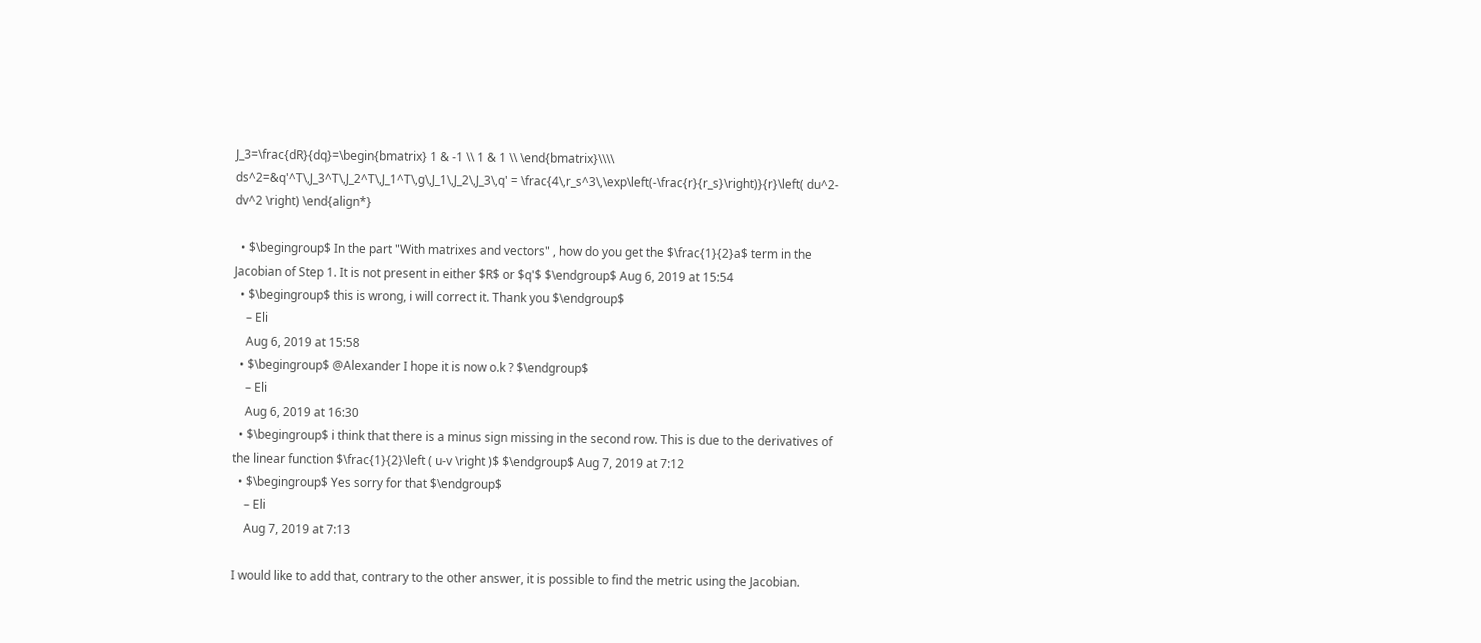J_3=\frac{dR}{dq}=\begin{bmatrix} 1 & -1 \\ 1 & 1 \\ \end{bmatrix}\\\\ ds^2=&q'^T\,J_3^T\,J_2^T\,J_1^T\,g\,J_1\,J_2\,J_3\,q' = \frac{4\,r_s^3\,\exp\left(-\frac{r}{r_s}\right)}{r}\left( du^2-dv^2 \right) \end{align*}

  • $\begingroup$ In the part "With matrixes and vectors" , how do you get the $\frac{1}{2}a$ term in the Jacobian of Step 1. It is not present in either $R$ or $q'$ $\endgroup$ Aug 6, 2019 at 15:54
  • $\begingroup$ this is wrong, i will correct it. Thank you $\endgroup$
    – Eli
    Aug 6, 2019 at 15:58
  • $\begingroup$ @Alexander I hope it is now o.k ? $\endgroup$
    – Eli
    Aug 6, 2019 at 16:30
  • $\begingroup$ i think that there is a minus sign missing in the second row. This is due to the derivatives of the linear function $\frac{1}{2}\left ( u-v \right )$ $\endgroup$ Aug 7, 2019 at 7:12
  • $\begingroup$ Yes sorry for that $\endgroup$
    – Eli
    Aug 7, 2019 at 7:13

I would like to add that, contrary to the other answer, it is possible to find the metric using the Jacobian.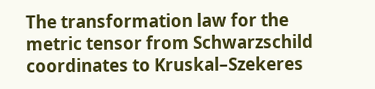The transformation law for the metric tensor from Schwarzschild coordinates to Kruskal–Szekeres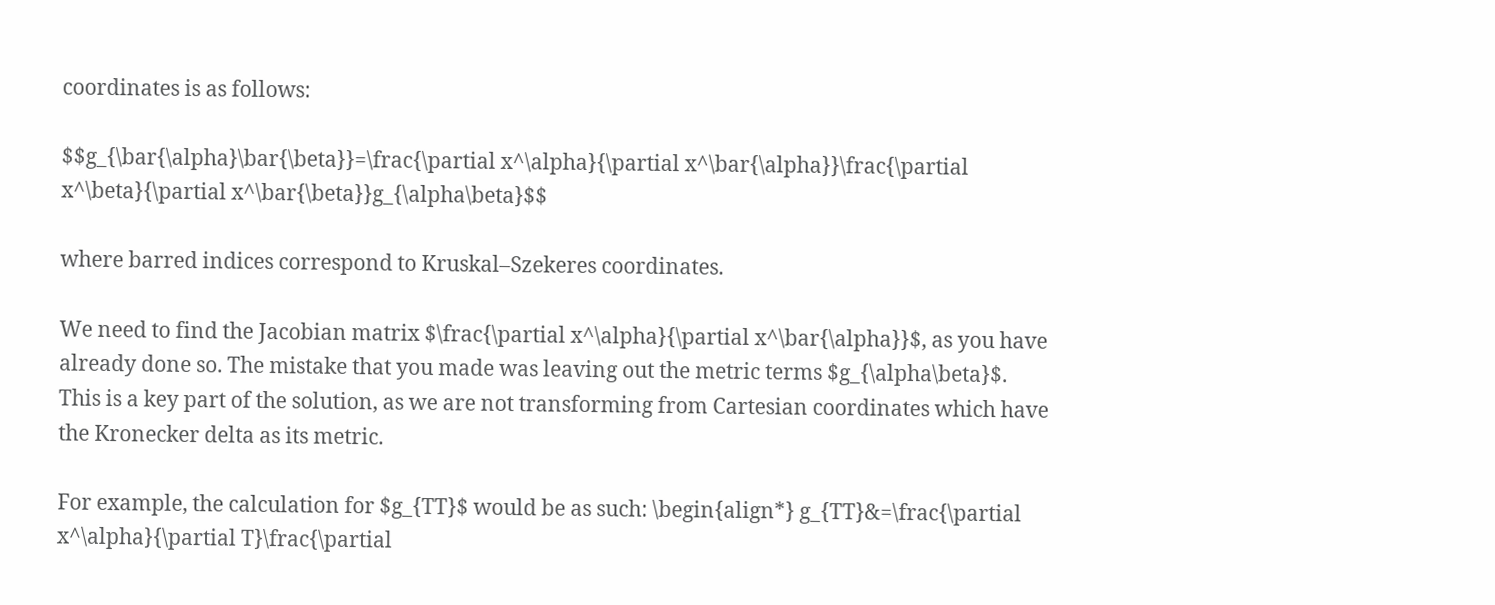coordinates is as follows:

$$g_{\bar{\alpha}\bar{\beta}}=\frac{\partial x^\alpha}{\partial x^\bar{\alpha}}\frac{\partial x^\beta}{\partial x^\bar{\beta}}g_{\alpha\beta}$$

where barred indices correspond to Kruskal–Szekeres coordinates.

We need to find the Jacobian matrix $\frac{\partial x^\alpha}{\partial x^\bar{\alpha}}$, as you have already done so. The mistake that you made was leaving out the metric terms $g_{\alpha\beta}$. This is a key part of the solution, as we are not transforming from Cartesian coordinates which have the Kronecker delta as its metric.

For example, the calculation for $g_{TT}$ would be as such: \begin{align*} g_{TT}&=\frac{\partial x^\alpha}{\partial T}\frac{\partial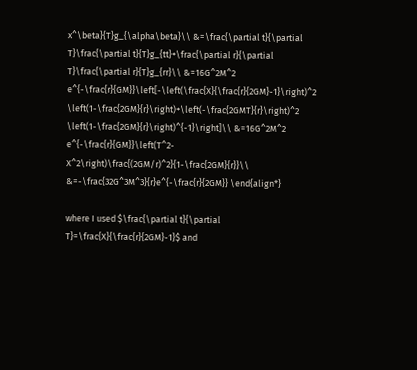x^\beta}{T}g_{\alpha\beta}\\ &=\frac{\partial t}{\partial T}\frac{\partial t}{T}g_{tt}+\frac{\partial r}{\partial T}\frac{\partial r}{T}g_{rr}\\ &=16G^2M^2 e^{-\frac{r}{GM}}\left[-\left(\frac{X}{\frac{r}{2GM}-1}\right)^2 \left(1-\frac{2GM}{r}\right)+\left(-\frac{2GMT}{r}\right)^2 \left(1-\frac{2GM}{r}\right)^{-1}\right]\\ &=16G^2M^2 e^{-\frac{r}{GM}}\left(T^2-X^2\right)\frac{(2GM/r)^2}{1-\frac{2GM}{r}}\\ &=-\frac{32G^3M^3}{r}e^{-\frac{r}{2GM}} \end{align*}

where I used $\frac{\partial t}{\partial T}=\frac{X}{\frac{r}{2GM}-1}$ and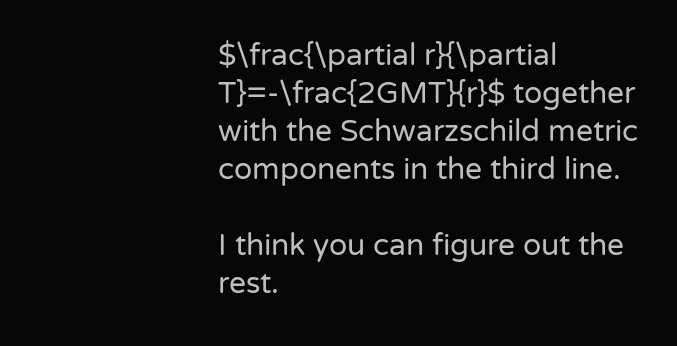$\frac{\partial r}{\partial T}=-\frac{2GMT}{r}$ together with the Schwarzschild metric components in the third line.

I think you can figure out the rest.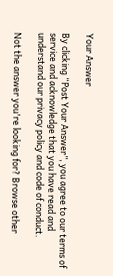Your Answer

By clicking “Post Your Answer”, you agree to our terms of service and acknowledge that you have read and understand our privacy policy and code of conduct.

Not the answer you're looking for? Browse other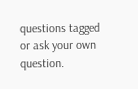questions tagged or ask your own question.